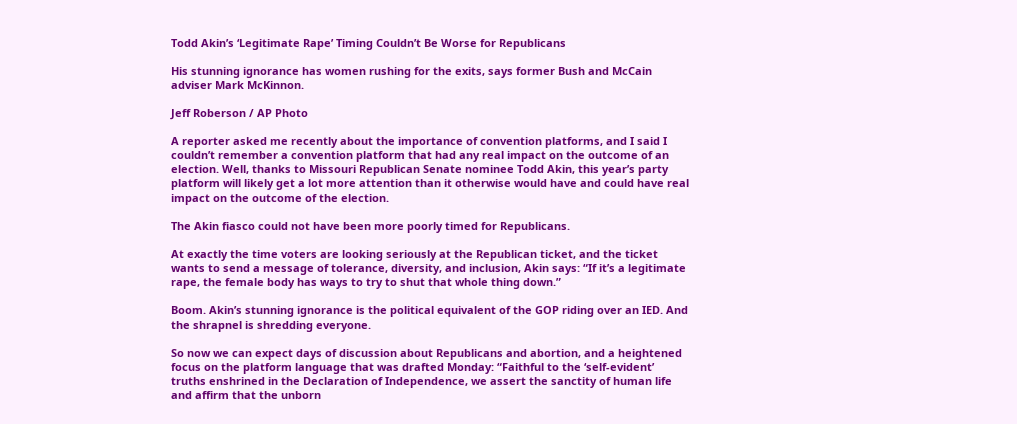Todd Akin’s ‘Legitimate Rape’ Timing Couldn’t Be Worse for Republicans

His stunning ignorance has women rushing for the exits, says former Bush and McCain adviser Mark McKinnon.

Jeff Roberson / AP Photo

A reporter asked me recently about the importance of convention platforms, and I said I couldn’t remember a convention platform that had any real impact on the outcome of an election. Well, thanks to Missouri Republican Senate nominee Todd Akin, this year’s party platform will likely get a lot more attention than it otherwise would have and could have real impact on the outcome of the election.

The Akin fiasco could not have been more poorly timed for Republicans.

At exactly the time voters are looking seriously at the Republican ticket, and the ticket wants to send a message of tolerance, diversity, and inclusion, Akin says: “If it’s a legitimate rape, the female body has ways to try to shut that whole thing down.”

Boom. Akin’s stunning ignorance is the political equivalent of the GOP riding over an IED. And the shrapnel is shredding everyone.

So now we can expect days of discussion about Republicans and abortion, and a heightened focus on the platform language that was drafted Monday: “Faithful to the ‘self-evident’ truths enshrined in the Declaration of Independence, we assert the sanctity of human life and affirm that the unborn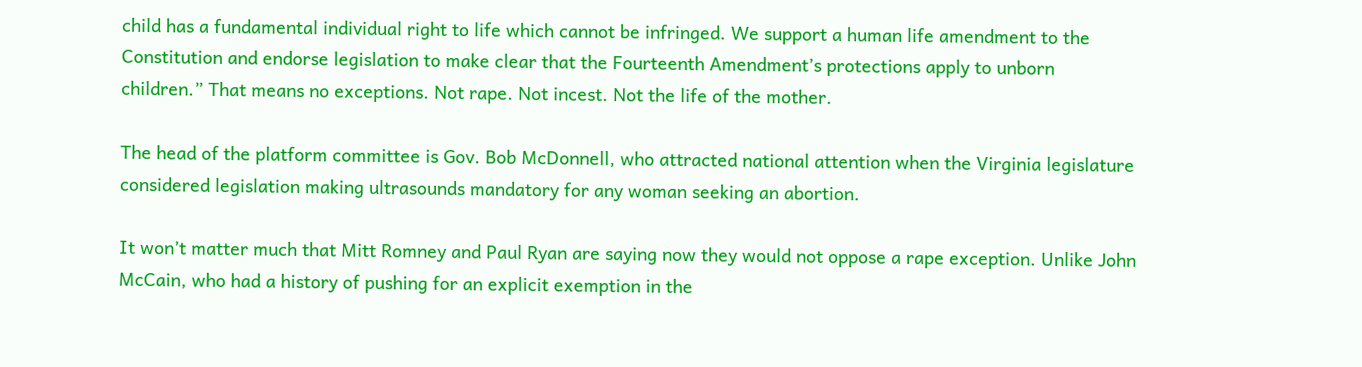child has a fundamental individual right to life which cannot be infringed. We support a human life amendment to the Constitution and endorse legislation to make clear that the Fourteenth Amendment’s protections apply to unborn children.” That means no exceptions. Not rape. Not incest. Not the life of the mother.

The head of the platform committee is Gov. Bob McDonnell, who attracted national attention when the Virginia legislature considered legislation making ultrasounds mandatory for any woman seeking an abortion.

It won’t matter much that Mitt Romney and Paul Ryan are saying now they would not oppose a rape exception. Unlike John McCain, who had a history of pushing for an explicit exemption in the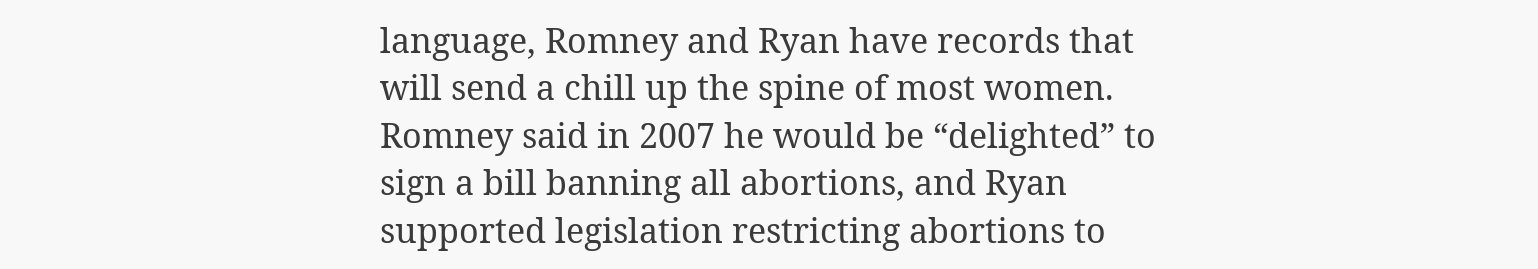language, Romney and Ryan have records that will send a chill up the spine of most women. Romney said in 2007 he would be “delighted” to sign a bill banning all abortions, and Ryan supported legislation restricting abortions to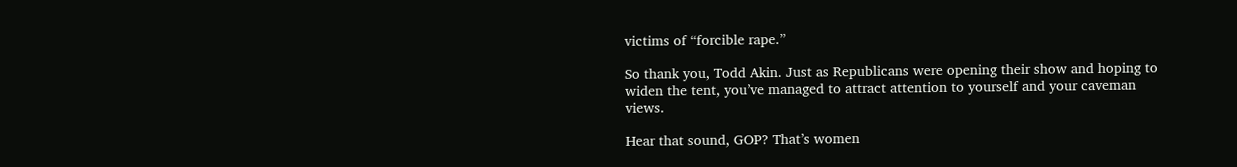victims of “forcible rape.”

So thank you, Todd Akin. Just as Republicans were opening their show and hoping to widen the tent, you’ve managed to attract attention to yourself and your caveman views.

Hear that sound, GOP? That’s women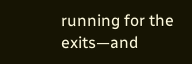running for the exits—and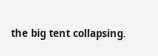the big tent collapsing.